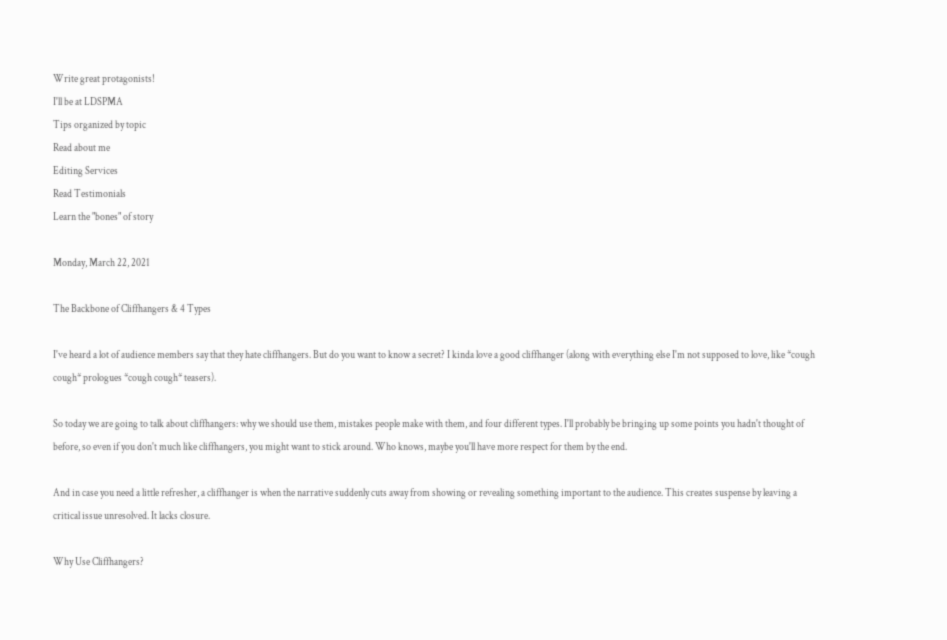Write great protagonists!
I'll be at LDSPMA
Tips organized by topic
Read about me
Editing Services
Read Testimonials
Learn the "bones" of story

Monday, March 22, 2021

The Backbone of Cliffhangers & 4 Types

I've heard a lot of audience members say that they hate cliffhangers. But do you want to know a secret? I kinda love a good cliffhanger (along with everything else I'm not supposed to love, like *cough cough* prologues *cough cough* teasers).

So today we are going to talk about cliffhangers: why we should use them, mistakes people make with them, and four different types. I'll probably be bringing up some points you hadn't thought of before, so even if you don't much like cliffhangers, you might want to stick around. Who knows, maybe you'll have more respect for them by the end.

And in case you need a little refresher, a cliffhanger is when the narrative suddenly cuts away from showing or revealing something important to the audience. This creates suspense by leaving a critical issue unresolved. It lacks closure.

Why Use Cliffhangers?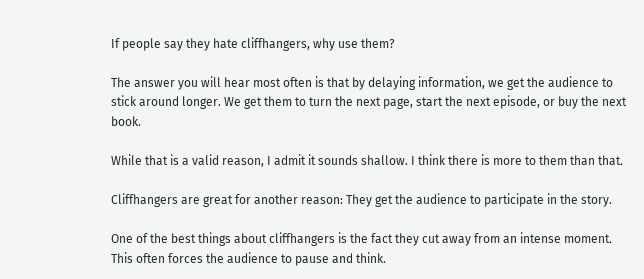If people say they hate cliffhangers, why use them?

The answer you will hear most often is that by delaying information, we get the audience to stick around longer. We get them to turn the next page, start the next episode, or buy the next book.

While that is a valid reason, I admit it sounds shallow. I think there is more to them than that.

Cliffhangers are great for another reason: They get the audience to participate in the story.

One of the best things about cliffhangers is the fact they cut away from an intense moment. This often forces the audience to pause and think.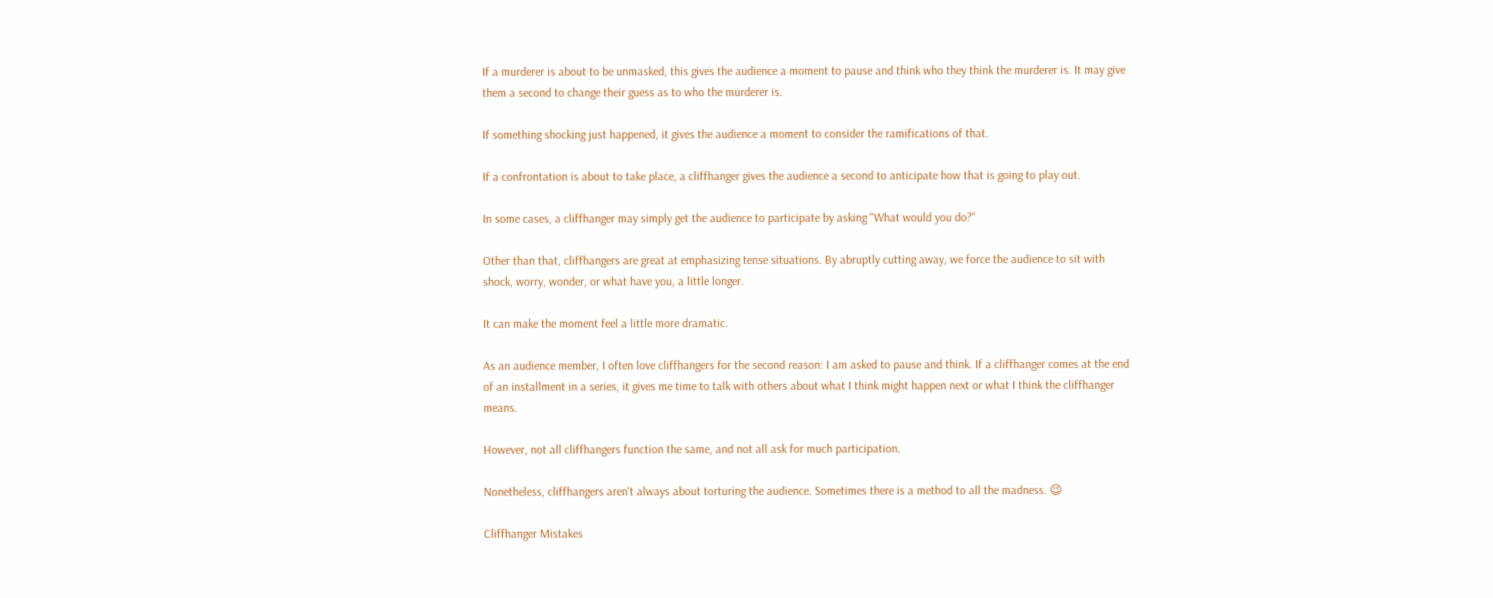If a murderer is about to be unmasked, this gives the audience a moment to pause and think who they think the murderer is. It may give them a second to change their guess as to who the murderer is.

If something shocking just happened, it gives the audience a moment to consider the ramifications of that.

If a confrontation is about to take place, a cliffhanger gives the audience a second to anticipate how that is going to play out.

In some cases, a cliffhanger may simply get the audience to participate by asking "What would you do?"

Other than that, cliffhangers are great at emphasizing tense situations. By abruptly cutting away, we force the audience to sit with shock, worry, wonder, or what have you, a little longer.

It can make the moment feel a little more dramatic.

As an audience member, I often love cliffhangers for the second reason: I am asked to pause and think. If a cliffhanger comes at the end of an installment in a series, it gives me time to talk with others about what I think might happen next or what I think the cliffhanger means.

However, not all cliffhangers function the same, and not all ask for much participation.

Nonetheless, cliffhangers aren't always about torturing the audience. Sometimes there is a method to all the madness. 😉

Cliffhanger Mistakes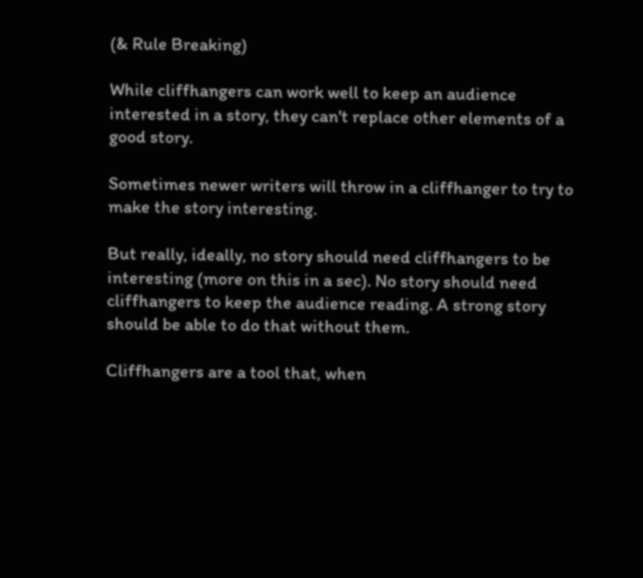(& Rule Breaking)

While cliffhangers can work well to keep an audience interested in a story, they can't replace other elements of a good story.

Sometimes newer writers will throw in a cliffhanger to try to make the story interesting.

But really, ideally, no story should need cliffhangers to be interesting (more on this in a sec). No story should need cliffhangers to keep the audience reading. A strong story should be able to do that without them.

Cliffhangers are a tool that, when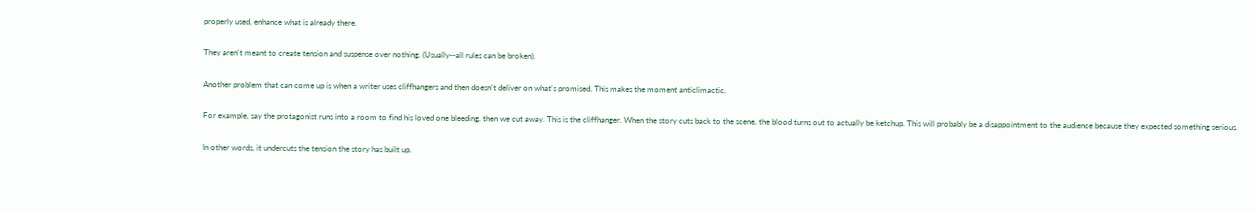properly used, enhance what is already there.

They aren't meant to create tension and suspense over nothing. (Usually--all rules can be broken).

Another problem that can come up is when a writer uses cliffhangers and then doesn't deliver on what's promised. This makes the moment anticlimactic.

For example, say the protagonist runs into a room to find his loved one bleeding, then we cut away. This is the cliffhanger. When the story cuts back to the scene, the blood turns out to actually be ketchup. This will probably be a disappointment to the audience because they expected something serious.

In other words, it undercuts the tension the story has built up.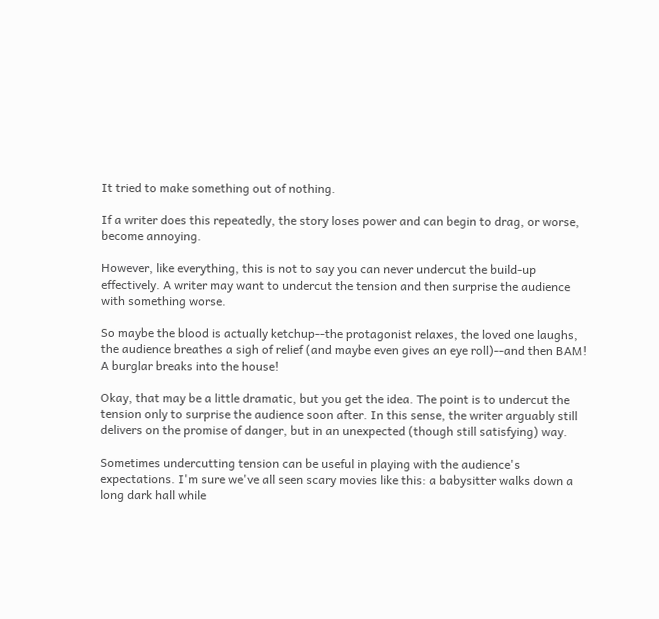It tried to make something out of nothing.

If a writer does this repeatedly, the story loses power and can begin to drag, or worse, become annoying.

However, like everything, this is not to say you can never undercut the build-up effectively. A writer may want to undercut the tension and then surprise the audience with something worse.

So maybe the blood is actually ketchup--the protagonist relaxes, the loved one laughs, the audience breathes a sigh of relief (and maybe even gives an eye roll)--and then BAM! A burglar breaks into the house!

Okay, that may be a little dramatic, but you get the idea. The point is to undercut the tension only to surprise the audience soon after. In this sense, the writer arguably still delivers on the promise of danger, but in an unexpected (though still satisfying) way.

Sometimes undercutting tension can be useful in playing with the audience's expectations. I'm sure we've all seen scary movies like this: a babysitter walks down a long dark hall while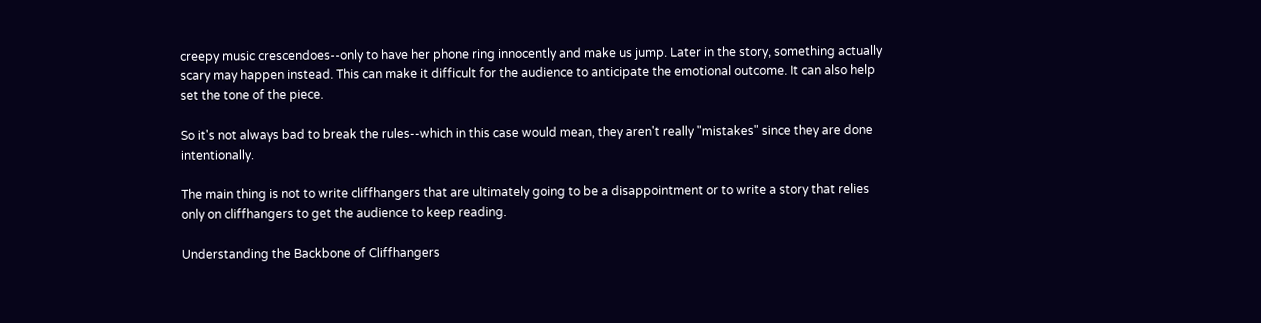creepy music crescendoes--only to have her phone ring innocently and make us jump. Later in the story, something actually scary may happen instead. This can make it difficult for the audience to anticipate the emotional outcome. It can also help set the tone of the piece.

So it's not always bad to break the rules--which in this case would mean, they aren't really "mistakes" since they are done intentionally.

The main thing is not to write cliffhangers that are ultimately going to be a disappointment or to write a story that relies only on cliffhangers to get the audience to keep reading.

Understanding the Backbone of Cliffhangers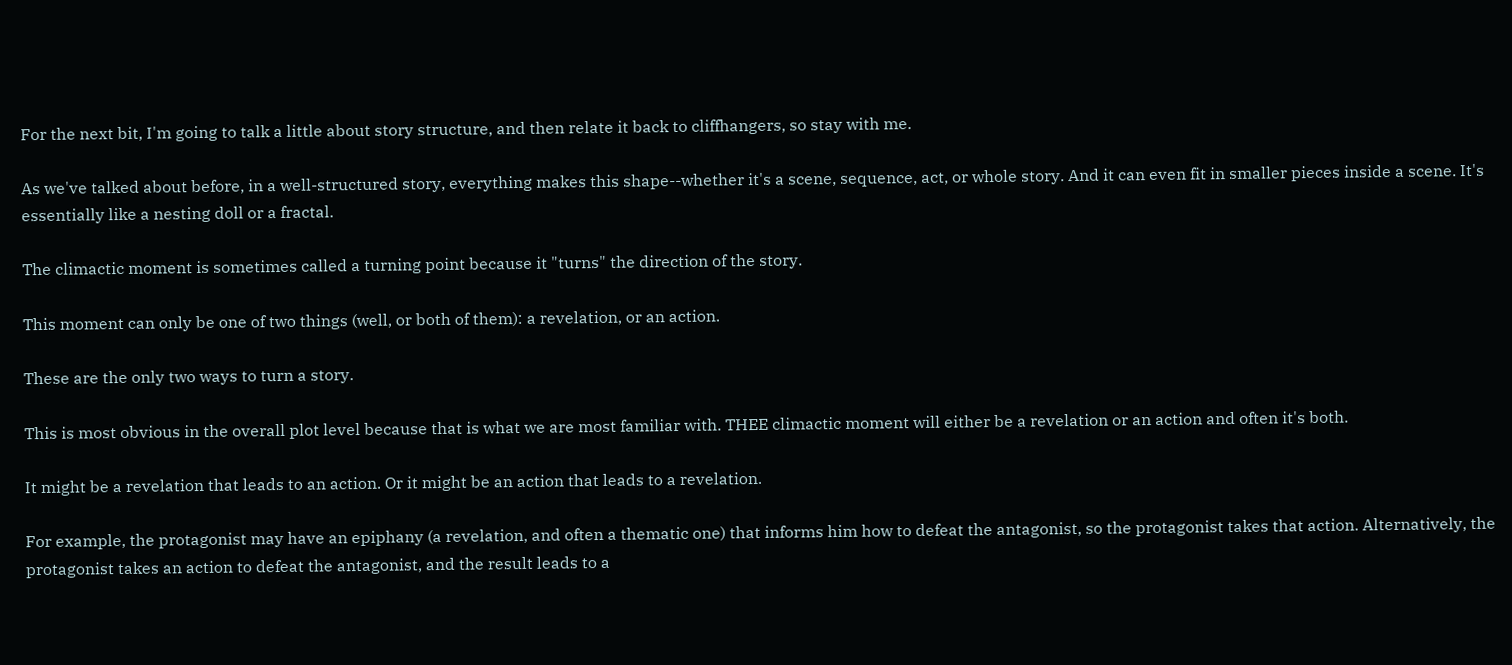For the next bit, I'm going to talk a little about story structure, and then relate it back to cliffhangers, so stay with me.

As we've talked about before, in a well-structured story, everything makes this shape--whether it's a scene, sequence, act, or whole story. And it can even fit in smaller pieces inside a scene. It's essentially like a nesting doll or a fractal.

The climactic moment is sometimes called a turning point because it "turns" the direction of the story.

This moment can only be one of two things (well, or both of them): a revelation, or an action.

These are the only two ways to turn a story.

This is most obvious in the overall plot level because that is what we are most familiar with. THEE climactic moment will either be a revelation or an action and often it's both.

It might be a revelation that leads to an action. Or it might be an action that leads to a revelation.

For example, the protagonist may have an epiphany (a revelation, and often a thematic one) that informs him how to defeat the antagonist, so the protagonist takes that action. Alternatively, the protagonist takes an action to defeat the antagonist, and the result leads to a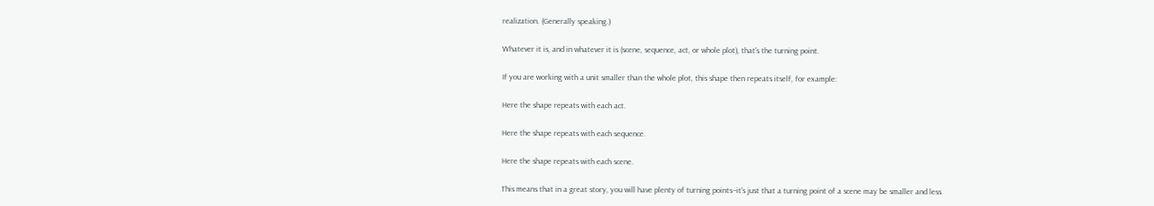realization. (Generally speaking.)

Whatever it is, and in whatever it is (scene, sequence, act, or whole plot), that's the turning point.

If you are working with a unit smaller than the whole plot, this shape then repeats itself, for example:

Here the shape repeats with each act.

Here the shape repeats with each sequence.

Here the shape repeats with each scene.

This means that in a great story, you will have plenty of turning points--it's just that a turning point of a scene may be smaller and less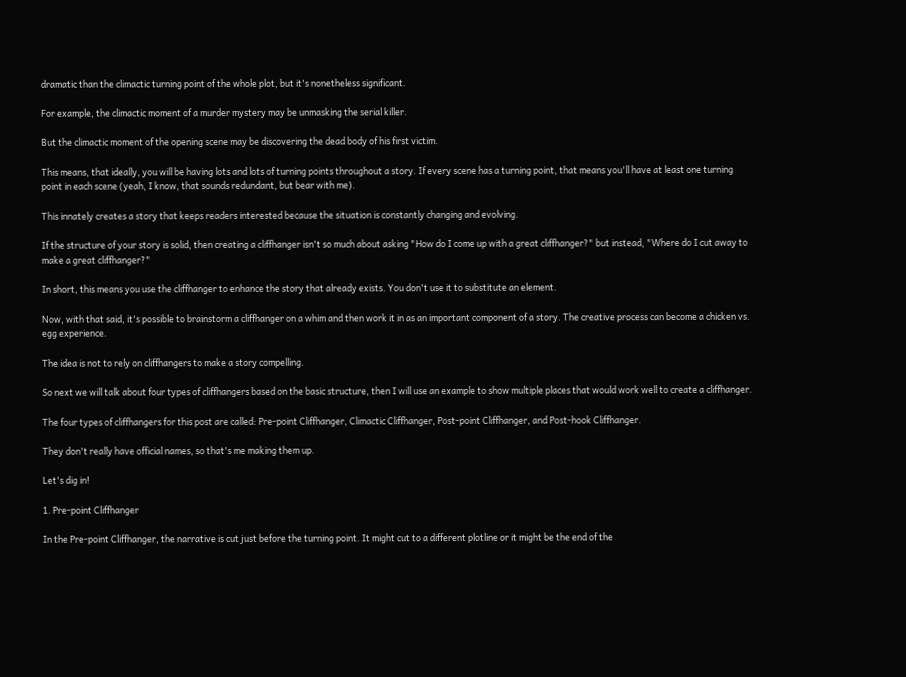dramatic than the climactic turning point of the whole plot, but it's nonetheless significant.

For example, the climactic moment of a murder mystery may be unmasking the serial killer.

But the climactic moment of the opening scene may be discovering the dead body of his first victim.

This means, that ideally, you will be having lots and lots of turning points throughout a story. If every scene has a turning point, that means you'll have at least one turning point in each scene (yeah, I know, that sounds redundant, but bear with me).

This innately creates a story that keeps readers interested because the situation is constantly changing and evolving.

If the structure of your story is solid, then creating a cliffhanger isn't so much about asking "How do I come up with a great cliffhanger?" but instead, "Where do I cut away to make a great cliffhanger?"

In short, this means you use the cliffhanger to enhance the story that already exists. You don't use it to substitute an element.

Now, with that said, it's possible to brainstorm a cliffhanger on a whim and then work it in as an important component of a story. The creative process can become a chicken vs. egg experience.

The idea is not to rely on cliffhangers to make a story compelling.

So next we will talk about four types of cliffhangers based on the basic structure, then I will use an example to show multiple places that would work well to create a cliffhanger.

The four types of cliffhangers for this post are called: Pre-point Cliffhanger, Climactic Cliffhanger, Post-point Cliffhanger, and Post-hook Cliffhanger.

They don't really have official names, so that's me making them up.

Let's dig in!

1. Pre-point Cliffhanger

In the Pre-point Cliffhanger, the narrative is cut just before the turning point. It might cut to a different plotline or it might be the end of the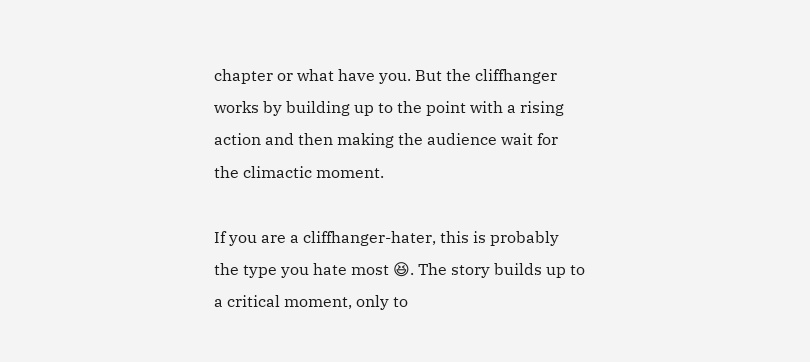chapter or what have you. But the cliffhanger works by building up to the point with a rising action and then making the audience wait for the climactic moment.

If you are a cliffhanger-hater, this is probably the type you hate most 😆. The story builds up to a critical moment, only to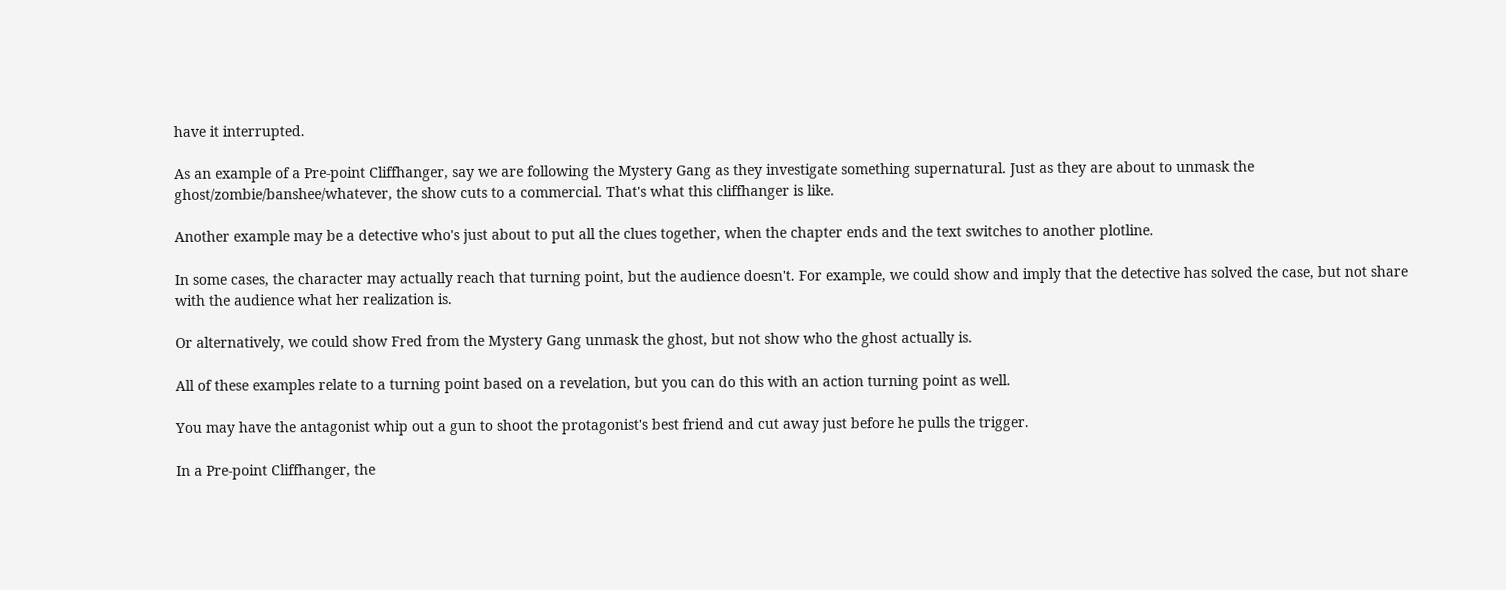have it interrupted.

As an example of a Pre-point Cliffhanger, say we are following the Mystery Gang as they investigate something supernatural. Just as they are about to unmask the ghost/zombie/banshee/whatever, the show cuts to a commercial. That's what this cliffhanger is like.

Another example may be a detective who's just about to put all the clues together, when the chapter ends and the text switches to another plotline.

In some cases, the character may actually reach that turning point, but the audience doesn't. For example, we could show and imply that the detective has solved the case, but not share with the audience what her realization is.

Or alternatively, we could show Fred from the Mystery Gang unmask the ghost, but not show who the ghost actually is.

All of these examples relate to a turning point based on a revelation, but you can do this with an action turning point as well.

You may have the antagonist whip out a gun to shoot the protagonist's best friend and cut away just before he pulls the trigger.

In a Pre-point Cliffhanger, the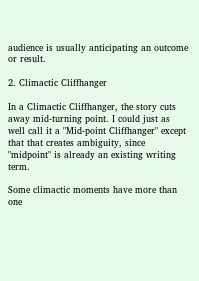audience is usually anticipating an outcome or result.

2. Climactic Cliffhanger

In a Climactic Cliffhanger, the story cuts away mid-turning point. I could just as well call it a "Mid-point Cliffhanger" except that that creates ambiguity, since "midpoint" is already an existing writing term.

Some climactic moments have more than one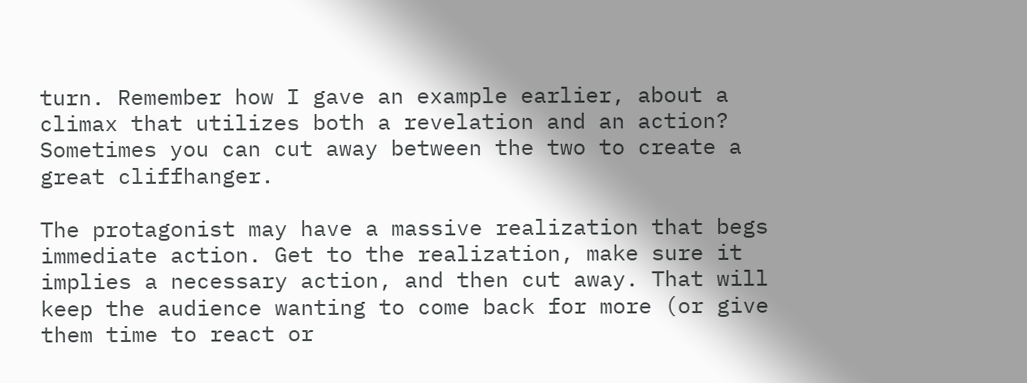turn. Remember how I gave an example earlier, about a climax that utilizes both a revelation and an action? Sometimes you can cut away between the two to create a great cliffhanger.

The protagonist may have a massive realization that begs immediate action. Get to the realization, make sure it implies a necessary action, and then cut away. That will keep the audience wanting to come back for more (or give them time to react or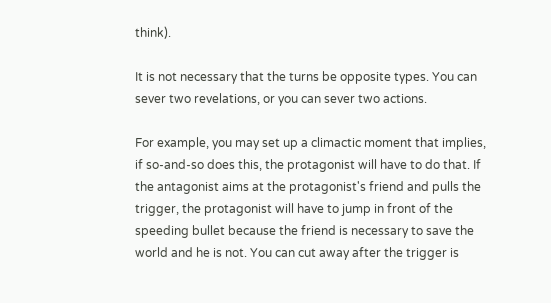think).

It is not necessary that the turns be opposite types. You can sever two revelations, or you can sever two actions.

For example, you may set up a climactic moment that implies, if so-and-so does this, the protagonist will have to do that. If the antagonist aims at the protagonist's friend and pulls the trigger, the protagonist will have to jump in front of the speeding bullet because the friend is necessary to save the world and he is not. You can cut away after the trigger is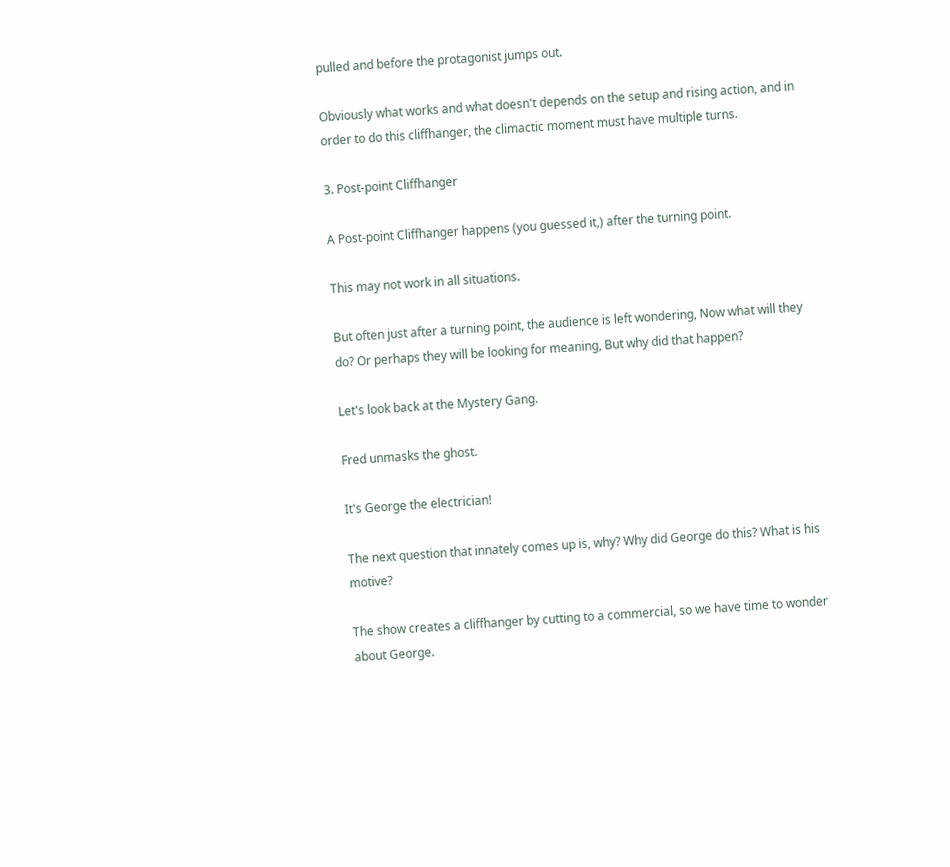pulled and before the protagonist jumps out.

Obviously what works and what doesn't depends on the setup and rising action, and in order to do this cliffhanger, the climactic moment must have multiple turns.

3. Post-point Cliffhanger

A Post-point Cliffhanger happens (you guessed it,) after the turning point.

This may not work in all situations.

But often just after a turning point, the audience is left wondering, Now what will they do? Or perhaps they will be looking for meaning, But why did that happen?

Let's look back at the Mystery Gang.

Fred unmasks the ghost.

It's George the electrician!

The next question that innately comes up is, why? Why did George do this? What is his motive?

The show creates a cliffhanger by cutting to a commercial, so we have time to wonder about George.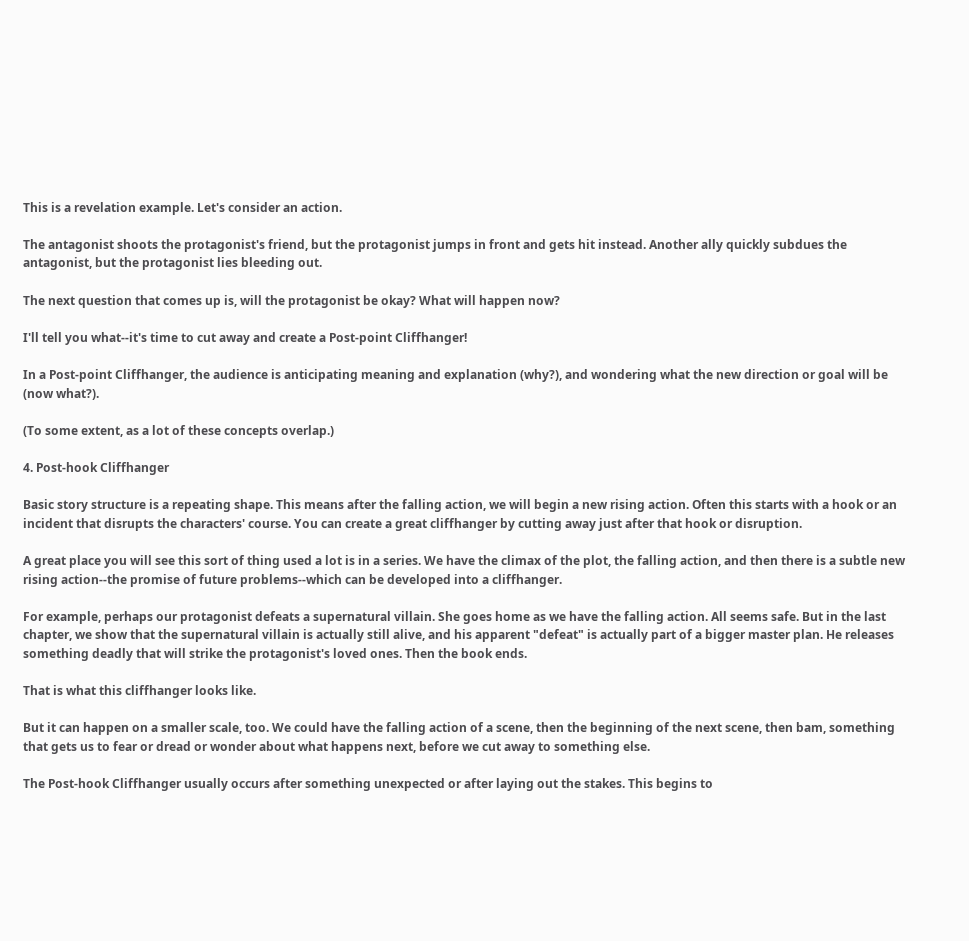This is a revelation example. Let's consider an action.

The antagonist shoots the protagonist's friend, but the protagonist jumps in front and gets hit instead. Another ally quickly subdues the antagonist, but the protagonist lies bleeding out.

The next question that comes up is, will the protagonist be okay? What will happen now?

I'll tell you what--it's time to cut away and create a Post-point Cliffhanger!

In a Post-point Cliffhanger, the audience is anticipating meaning and explanation (why?), and wondering what the new direction or goal will be (now what?).

(To some extent, as a lot of these concepts overlap.)

4. Post-hook Cliffhanger

Basic story structure is a repeating shape. This means after the falling action, we will begin a new rising action. Often this starts with a hook or an incident that disrupts the characters' course. You can create a great cliffhanger by cutting away just after that hook or disruption.

A great place you will see this sort of thing used a lot is in a series. We have the climax of the plot, the falling action, and then there is a subtle new rising action--the promise of future problems--which can be developed into a cliffhanger.

For example, perhaps our protagonist defeats a supernatural villain. She goes home as we have the falling action. All seems safe. But in the last chapter, we show that the supernatural villain is actually still alive, and his apparent "defeat" is actually part of a bigger master plan. He releases something deadly that will strike the protagonist's loved ones. Then the book ends.

That is what this cliffhanger looks like.

But it can happen on a smaller scale, too. We could have the falling action of a scene, then the beginning of the next scene, then bam, something that gets us to fear or dread or wonder about what happens next, before we cut away to something else.

The Post-hook Cliffhanger usually occurs after something unexpected or after laying out the stakes. This begins to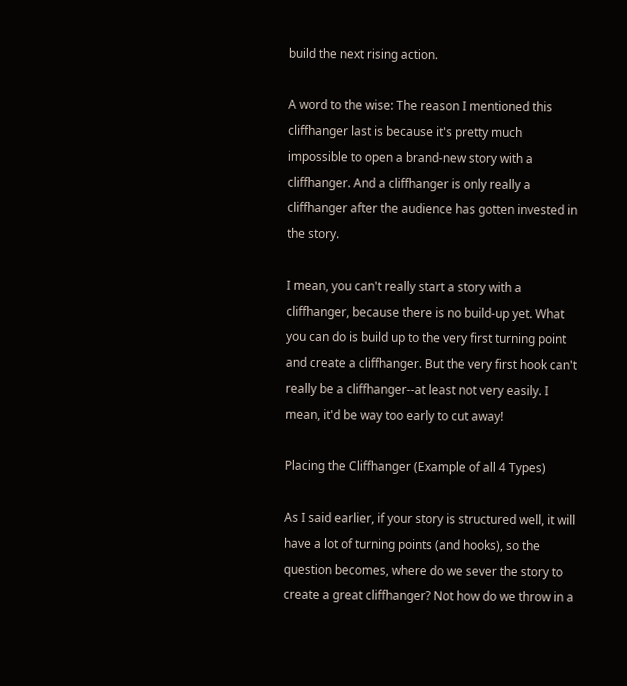build the next rising action.

A word to the wise: The reason I mentioned this cliffhanger last is because it's pretty much impossible to open a brand-new story with a cliffhanger. And a cliffhanger is only really a cliffhanger after the audience has gotten invested in the story.

I mean, you can't really start a story with a cliffhanger, because there is no build-up yet. What you can do is build up to the very first turning point and create a cliffhanger. But the very first hook can't really be a cliffhanger--at least not very easily. I mean, it'd be way too early to cut away!

Placing the Cliffhanger (Example of all 4 Types)

As I said earlier, if your story is structured well, it will have a lot of turning points (and hooks), so the question becomes, where do we sever the story to create a great cliffhanger? Not how do we throw in a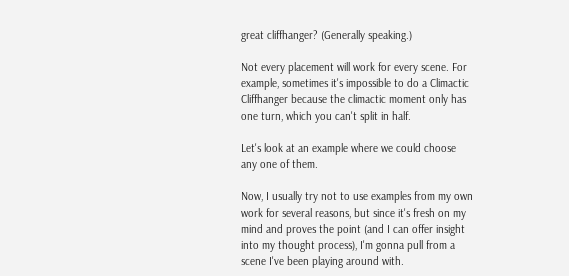great cliffhanger? (Generally speaking.)

Not every placement will work for every scene. For example, sometimes it's impossible to do a Climactic Cliffhanger because the climactic moment only has one turn, which you can't split in half.

Let's look at an example where we could choose any one of them.

Now, I usually try not to use examples from my own work for several reasons, but since it's fresh on my mind and proves the point (and I can offer insight into my thought process), I'm gonna pull from a scene I've been playing around with.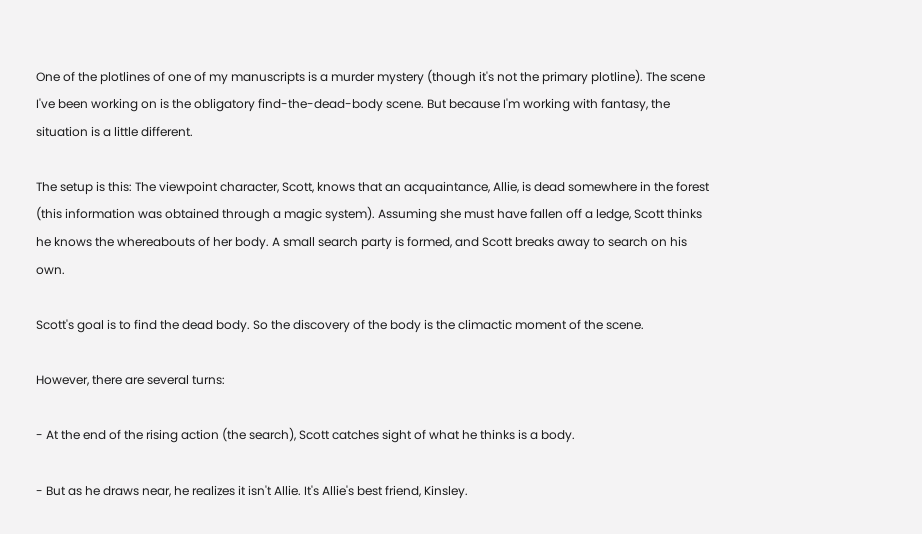One of the plotlines of one of my manuscripts is a murder mystery (though it's not the primary plotline). The scene I've been working on is the obligatory find-the-dead-body scene. But because I'm working with fantasy, the situation is a little different.

The setup is this: The viewpoint character, Scott, knows that an acquaintance, Allie, is dead somewhere in the forest (this information was obtained through a magic system). Assuming she must have fallen off a ledge, Scott thinks he knows the whereabouts of her body. A small search party is formed, and Scott breaks away to search on his own.

Scott's goal is to find the dead body. So the discovery of the body is the climactic moment of the scene.

However, there are several turns:

- At the end of the rising action (the search), Scott catches sight of what he thinks is a body.

- But as he draws near, he realizes it isn't Allie. It's Allie's best friend, Kinsley.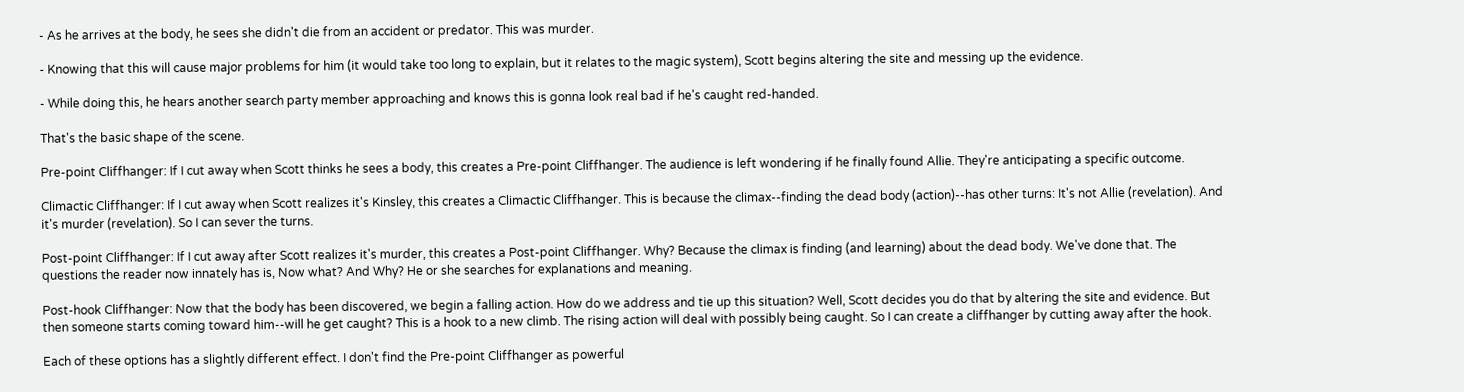- As he arrives at the body, he sees she didn't die from an accident or predator. This was murder.

- Knowing that this will cause major problems for him (it would take too long to explain, but it relates to the magic system), Scott begins altering the site and messing up the evidence.

- While doing this, he hears another search party member approaching and knows this is gonna look real bad if he's caught red-handed.

That's the basic shape of the scene.

Pre-point Cliffhanger: If I cut away when Scott thinks he sees a body, this creates a Pre-point Cliffhanger. The audience is left wondering if he finally found Allie. They're anticipating a specific outcome.

Climactic Cliffhanger: If I cut away when Scott realizes it's Kinsley, this creates a Climactic Cliffhanger. This is because the climax--finding the dead body (action)--has other turns: It's not Allie (revelation). And it's murder (revelation). So I can sever the turns.

Post-point Cliffhanger: If I cut away after Scott realizes it's murder, this creates a Post-point Cliffhanger. Why? Because the climax is finding (and learning) about the dead body. We've done that. The questions the reader now innately has is, Now what? And Why? He or she searches for explanations and meaning.

Post-hook Cliffhanger: Now that the body has been discovered, we begin a falling action. How do we address and tie up this situation? Well, Scott decides you do that by altering the site and evidence. But then someone starts coming toward him--will he get caught? This is a hook to a new climb. The rising action will deal with possibly being caught. So I can create a cliffhanger by cutting away after the hook.

Each of these options has a slightly different effect. I don't find the Pre-point Cliffhanger as powerful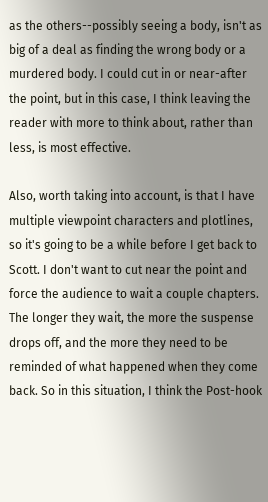as the others--possibly seeing a body, isn't as big of a deal as finding the wrong body or a murdered body. I could cut in or near-after the point, but in this case, I think leaving the reader with more to think about, rather than less, is most effective.

Also, worth taking into account, is that I have multiple viewpoint characters and plotlines, so it's going to be a while before I get back to Scott. I don't want to cut near the point and force the audience to wait a couple chapters. The longer they wait, the more the suspense drops off, and the more they need to be reminded of what happened when they come back. So in this situation, I think the Post-hook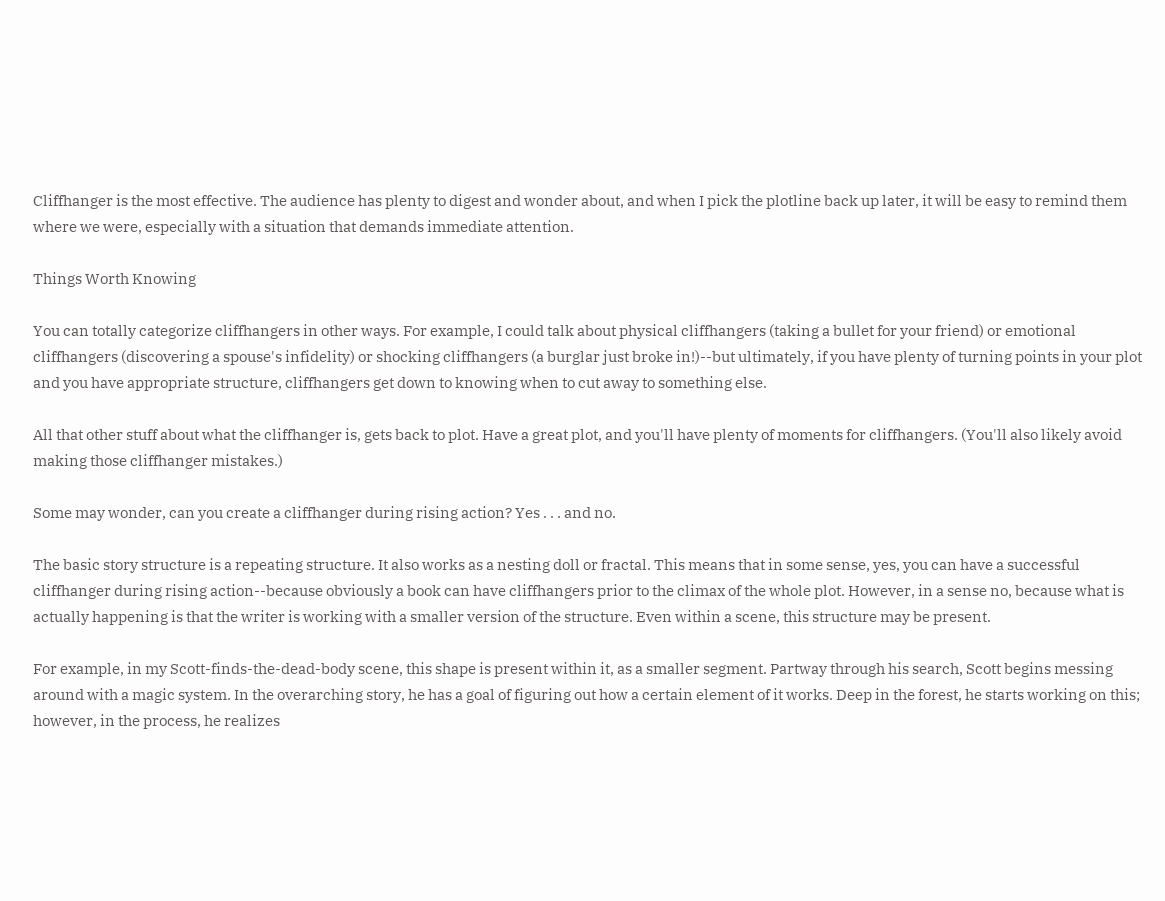Cliffhanger is the most effective. The audience has plenty to digest and wonder about, and when I pick the plotline back up later, it will be easy to remind them where we were, especially with a situation that demands immediate attention.

Things Worth Knowing

You can totally categorize cliffhangers in other ways. For example, I could talk about physical cliffhangers (taking a bullet for your friend) or emotional cliffhangers (discovering a spouse's infidelity) or shocking cliffhangers (a burglar just broke in!)--but ultimately, if you have plenty of turning points in your plot and you have appropriate structure, cliffhangers get down to knowing when to cut away to something else.

All that other stuff about what the cliffhanger is, gets back to plot. Have a great plot, and you'll have plenty of moments for cliffhangers. (You'll also likely avoid making those cliffhanger mistakes.)

Some may wonder, can you create a cliffhanger during rising action? Yes . . . and no.

The basic story structure is a repeating structure. It also works as a nesting doll or fractal. This means that in some sense, yes, you can have a successful cliffhanger during rising action--because obviously a book can have cliffhangers prior to the climax of the whole plot. However, in a sense no, because what is actually happening is that the writer is working with a smaller version of the structure. Even within a scene, this structure may be present.

For example, in my Scott-finds-the-dead-body scene, this shape is present within it, as a smaller segment. Partway through his search, Scott begins messing around with a magic system. In the overarching story, he has a goal of figuring out how a certain element of it works. Deep in the forest, he starts working on this; however, in the process, he realizes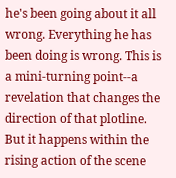he's been going about it all wrong. Everything he has been doing is wrong. This is a mini-turning point--a revelation that changes the direction of that plotline. But it happens within the rising action of the scene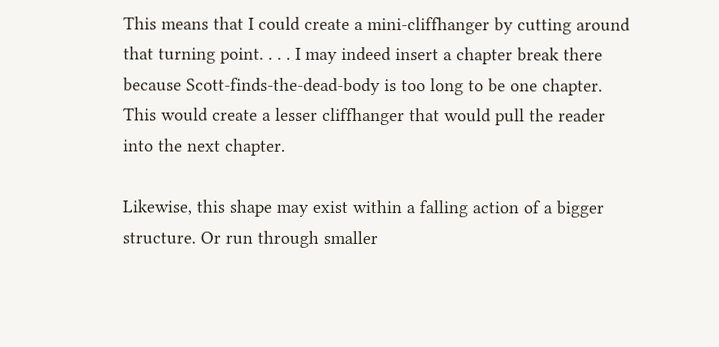This means that I could create a mini-cliffhanger by cutting around that turning point. . . . I may indeed insert a chapter break there because Scott-finds-the-dead-body is too long to be one chapter. This would create a lesser cliffhanger that would pull the reader into the next chapter.

Likewise, this shape may exist within a falling action of a bigger structure. Or run through smaller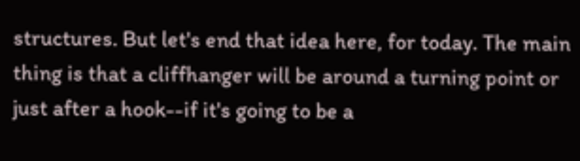structures. But let's end that idea here, for today. The main thing is that a cliffhanger will be around a turning point or just after a hook--if it's going to be a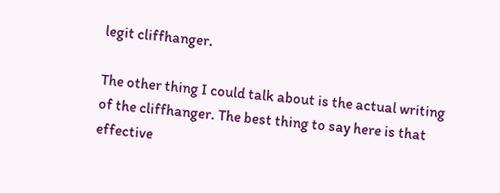legit cliffhanger.

The other thing I could talk about is the actual writing of the cliffhanger. The best thing to say here is that effective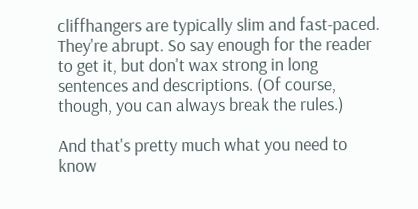cliffhangers are typically slim and fast-paced. They're abrupt. So say enough for the reader to get it, but don't wax strong in long sentences and descriptions. (Of course, though, you can always break the rules.)

And that's pretty much what you need to know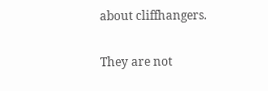about cliffhangers.

They are not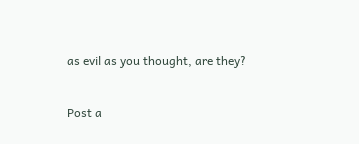as evil as you thought, are they?


Post a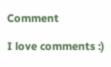Comment

I love comments :)